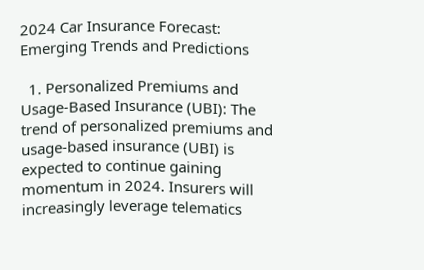2024 Car Insurance Forecast: Emerging Trends and Predictions

  1. Personalized Premiums and Usage-Based Insurance (UBI): The trend of personalized premiums and usage-based insurance (UBI) is expected to continue gaining momentum in 2024. Insurers will increasingly leverage telematics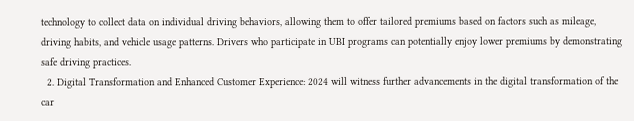technology to collect data on individual driving behaviors, allowing them to offer tailored premiums based on factors such as mileage, driving habits, and vehicle usage patterns. Drivers who participate in UBI programs can potentially enjoy lower premiums by demonstrating safe driving practices.
  2. Digital Transformation and Enhanced Customer Experience: 2024 will witness further advancements in the digital transformation of the car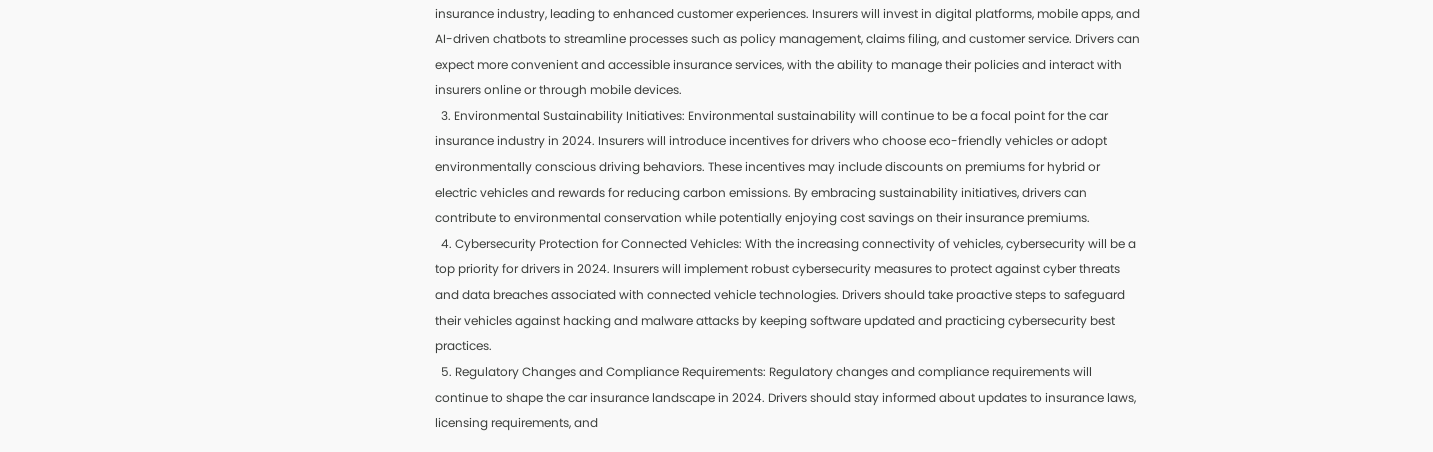insurance industry, leading to enhanced customer experiences. Insurers will invest in digital platforms, mobile apps, and AI-driven chatbots to streamline processes such as policy management, claims filing, and customer service. Drivers can expect more convenient and accessible insurance services, with the ability to manage their policies and interact with insurers online or through mobile devices.
  3. Environmental Sustainability Initiatives: Environmental sustainability will continue to be a focal point for the car insurance industry in 2024. Insurers will introduce incentives for drivers who choose eco-friendly vehicles or adopt environmentally conscious driving behaviors. These incentives may include discounts on premiums for hybrid or electric vehicles and rewards for reducing carbon emissions. By embracing sustainability initiatives, drivers can contribute to environmental conservation while potentially enjoying cost savings on their insurance premiums.
  4. Cybersecurity Protection for Connected Vehicles: With the increasing connectivity of vehicles, cybersecurity will be a top priority for drivers in 2024. Insurers will implement robust cybersecurity measures to protect against cyber threats and data breaches associated with connected vehicle technologies. Drivers should take proactive steps to safeguard their vehicles against hacking and malware attacks by keeping software updated and practicing cybersecurity best practices.
  5. Regulatory Changes and Compliance Requirements: Regulatory changes and compliance requirements will continue to shape the car insurance landscape in 2024. Drivers should stay informed about updates to insurance laws, licensing requirements, and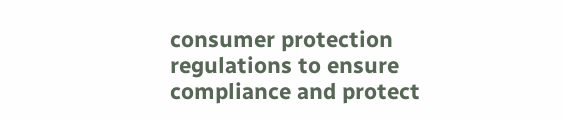consumer protection regulations to ensure compliance and protect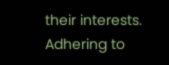their interests. Adhering to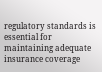regulatory standards is essential for maintaining adequate insurance coverage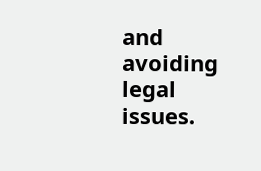and avoiding legal issues.